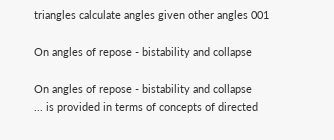triangles calculate angles given other angles 001

On angles of repose - bistability and collapse

On angles of repose - bistability and collapse
... is provided in terms of concepts of directed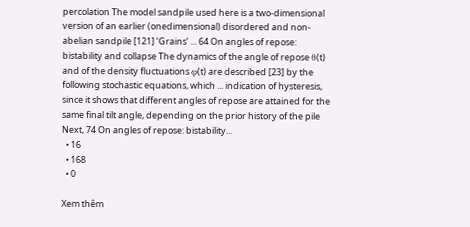percolation The model sandpile used here is a two-dimensional version of an earlier (onedimensional) disordered and non-abelian sandpile [121] ‘Grains’ ... 64 On angles of repose: bistability and collapse The dynamics of the angle of repose θ(t) and of the density fluctuations φ(t) are described [23] by the following stochastic equations, which ... indication of hysteresis, since it shows that different angles of repose are attained for the same final tilt angle, depending on the prior history of the pile Next, 74 On angles of repose: bistability...
  • 16
  • 168
  • 0

Xem thêm